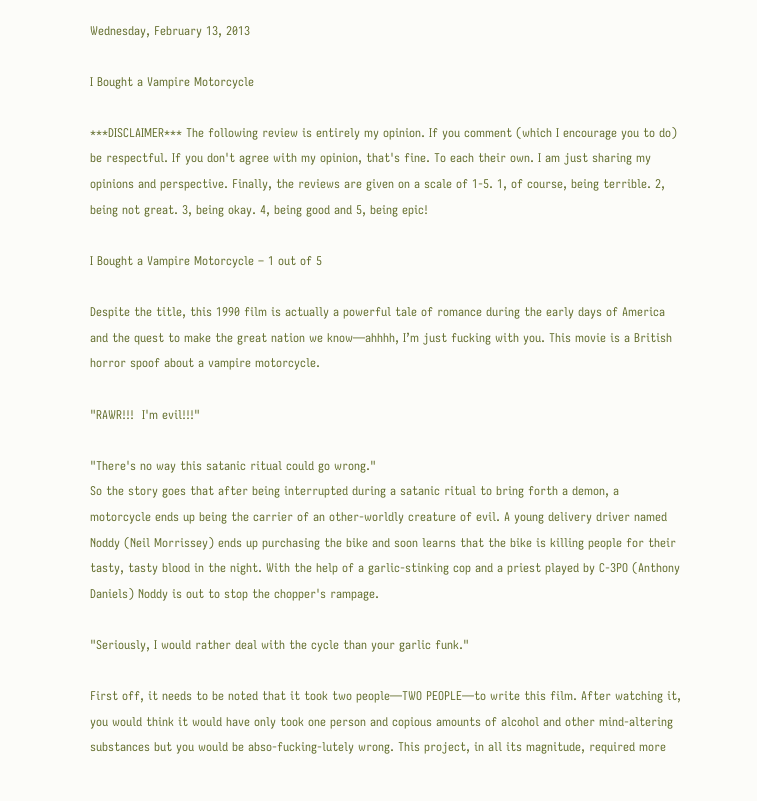Wednesday, February 13, 2013

I Bought a Vampire Motorcycle

***DISCLAIMER*** The following review is entirely my opinion. If you comment (which I encourage you to do) be respectful. If you don't agree with my opinion, that's fine. To each their own. I am just sharing my opinions and perspective. Finally, the reviews are given on a scale of 1-5. 1, of course, being terrible. 2, being not great. 3, being okay. 4, being good and 5, being epic!

I Bought a Vampire Motorcycle – 1 out of 5

Despite the title, this 1990 film is actually a powerful tale of romance during the early days of America and the quest to make the great nation we know—ahhhh, I’m just fucking with you. This movie is a British horror spoof about a vampire motorcycle.

"RAWR!!!  I'm evil!!!"

"There's no way this satanic ritual could go wrong."
So the story goes that after being interrupted during a satanic ritual to bring forth a demon, a motorcycle ends up being the carrier of an other-worldly creature of evil. A young delivery driver named Noddy (Neil Morrissey) ends up purchasing the bike and soon learns that the bike is killing people for their tasty, tasty blood in the night. With the help of a garlic-stinking cop and a priest played by C-3PO (Anthony Daniels) Noddy is out to stop the chopper's rampage.

"Seriously, I would rather deal with the cycle than your garlic funk."

First off, it needs to be noted that it took two people—TWO PEOPLE—to write this film. After watching it, you would think it would have only took one person and copious amounts of alcohol and other mind-altering substances but you would be abso-fucking-lutely wrong. This project, in all its magnitude, required more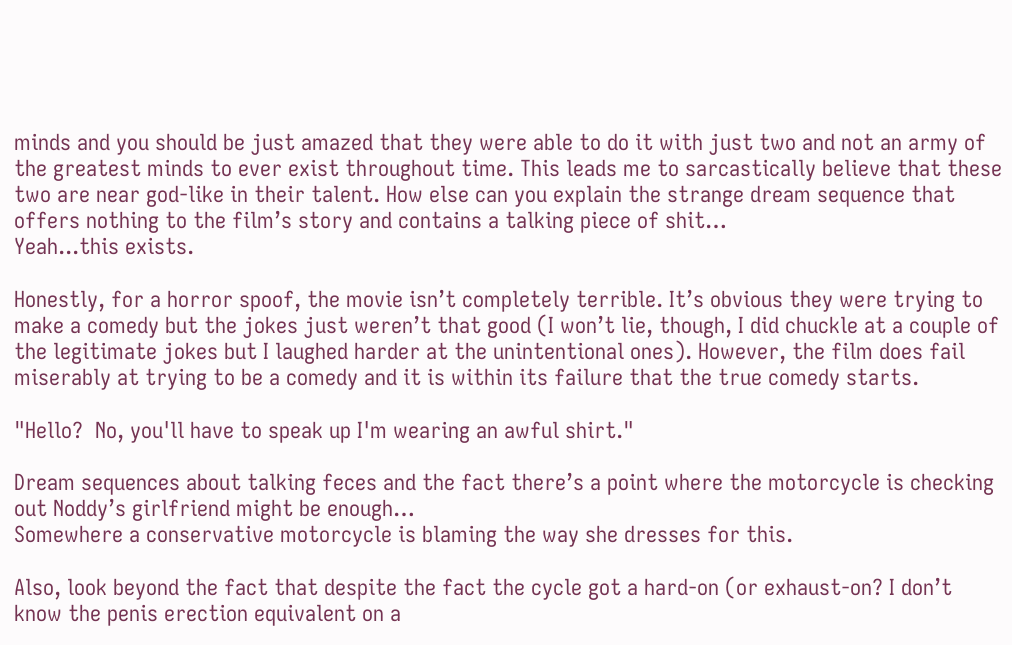minds and you should be just amazed that they were able to do it with just two and not an army of the greatest minds to ever exist throughout time. This leads me to sarcastically believe that these two are near god-like in their talent. How else can you explain the strange dream sequence that offers nothing to the film’s story and contains a talking piece of shit…
Yeah...this exists.

Honestly, for a horror spoof, the movie isn’t completely terrible. It’s obvious they were trying to make a comedy but the jokes just weren’t that good (I won’t lie, though, I did chuckle at a couple of the legitimate jokes but I laughed harder at the unintentional ones). However, the film does fail miserably at trying to be a comedy and it is within its failure that the true comedy starts.

"Hello?  No, you'll have to speak up I'm wearing an awful shirt."

Dream sequences about talking feces and the fact there’s a point where the motorcycle is checking out Noddy’s girlfriend might be enough…
Somewhere a conservative motorcycle is blaming the way she dresses for this.

Also, look beyond the fact that despite the fact the cycle got a hard-on (or exhaust-on? I don’t know the penis erection equivalent on a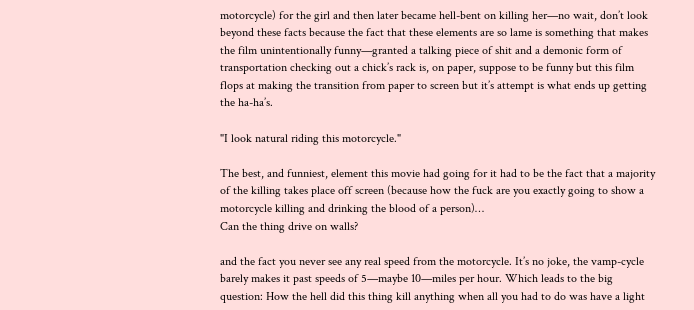motorcycle) for the girl and then later became hell-bent on killing her—no wait, don’t look beyond these facts because the fact that these elements are so lame is something that makes the film unintentionally funny—granted a talking piece of shit and a demonic form of transportation checking out a chick’s rack is, on paper, suppose to be funny but this film flops at making the transition from paper to screen but it’s attempt is what ends up getting the ha-ha’s.

"I look natural riding this motorcycle."

The best, and funniest, element this movie had going for it had to be the fact that a majority of the killing takes place off screen (because how the fuck are you exactly going to show a motorcycle killing and drinking the blood of a person)…
Can the thing drive on walls?

and the fact you never see any real speed from the motorcycle. It’s no joke, the vamp-cycle barely makes it past speeds of 5—maybe 10—miles per hour. Which leads to the big question: How the hell did this thing kill anything when all you had to do was have a light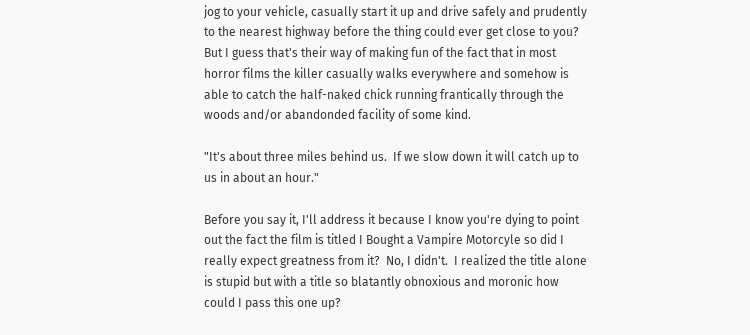jog to your vehicle, casually start it up and drive safely and prudently to the nearest highway before the thing could ever get close to you? But I guess that's their way of making fun of the fact that in most horror films the killer casually walks everywhere and somehow is able to catch the half-naked chick running frantically through the woods and/or abandonded facility of some kind.

"It's about three miles behind us.  If we slow down it will catch up to us in about an hour."

Before you say it, I'll address it because I know you're dying to point out the fact the film is titled I Bought a Vampire Motorcyle so did I really expect greatness from it?  No, I didn't.  I realized the title alone is stupid but with a title so blatantly obnoxious and moronic how could I pass this one up?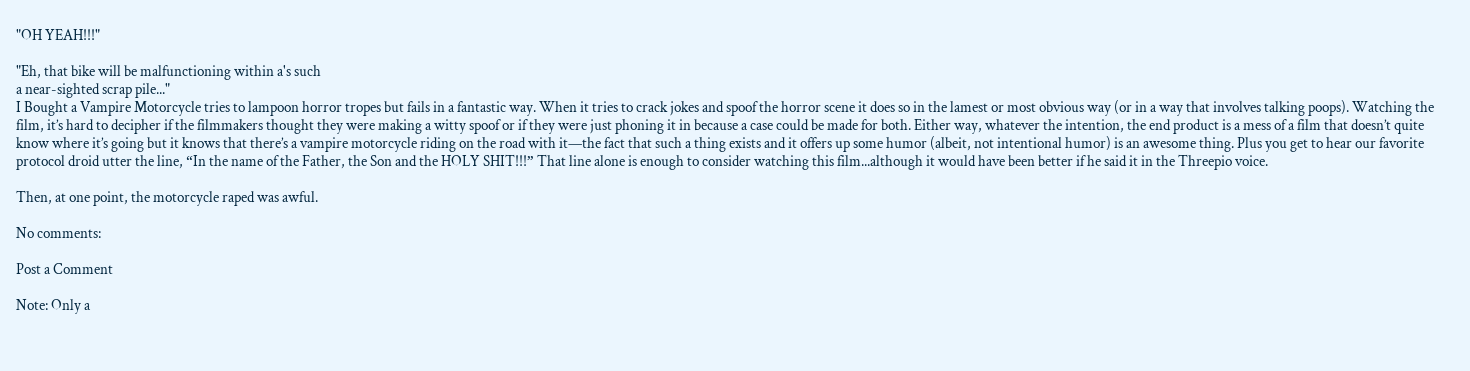"OH YEAH!!!"

"Eh, that bike will be malfunctioning within a's such
a near-sighted scrap pile..."
I Bought a Vampire Motorcycle tries to lampoon horror tropes but fails in a fantastic way. When it tries to crack jokes and spoof the horror scene it does so in the lamest or most obvious way (or in a way that involves talking poops). Watching the film, it’s hard to decipher if the filmmakers thought they were making a witty spoof or if they were just phoning it in because a case could be made for both. Either way, whatever the intention, the end product is a mess of a film that doesn’t quite know where it’s going but it knows that there’s a vampire motorcycle riding on the road with it—the fact that such a thing exists and it offers up some humor (albeit, not intentional humor) is an awesome thing. Plus you get to hear our favorite protocol droid utter the line, “In the name of the Father, the Son and the HOLY SHIT!!!” That line alone is enough to consider watching this film...although it would have been better if he said it in the Threepio voice.

Then, at one point, the motorcycle raped was awful.

No comments:

Post a Comment

Note: Only a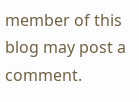member of this blog may post a comment.